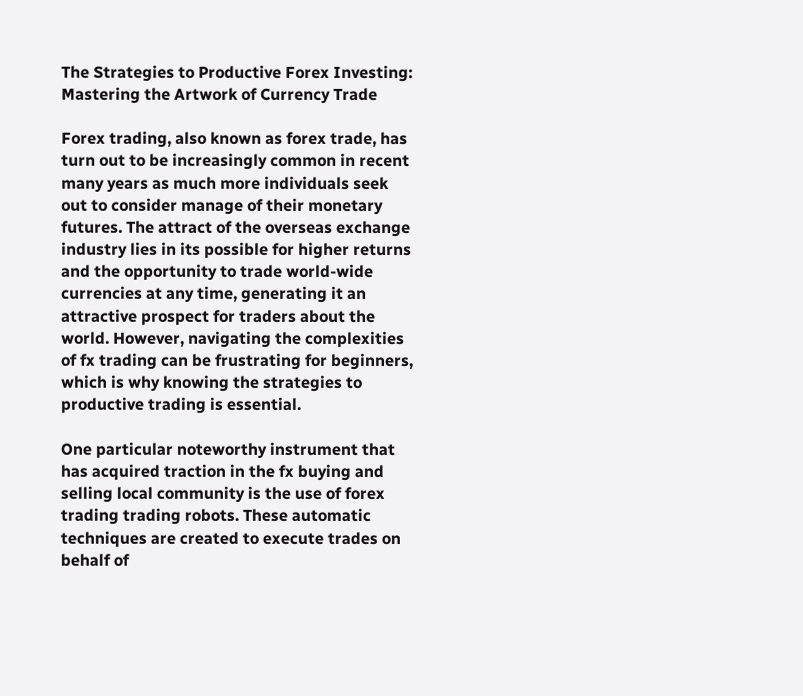The Strategies to Productive Forex Investing: Mastering the Artwork of Currency Trade

Forex trading, also known as forex trade, has turn out to be increasingly common in recent many years as much more individuals seek out to consider manage of their monetary futures. The attract of the overseas exchange industry lies in its possible for higher returns and the opportunity to trade world-wide currencies at any time, generating it an attractive prospect for traders about the world. However, navigating the complexities of fx trading can be frustrating for beginners, which is why knowing the strategies to productive trading is essential.

One particular noteworthy instrument that has acquired traction in the fx buying and selling local community is the use of forex trading trading robots. These automatic techniques are created to execute trades on behalf of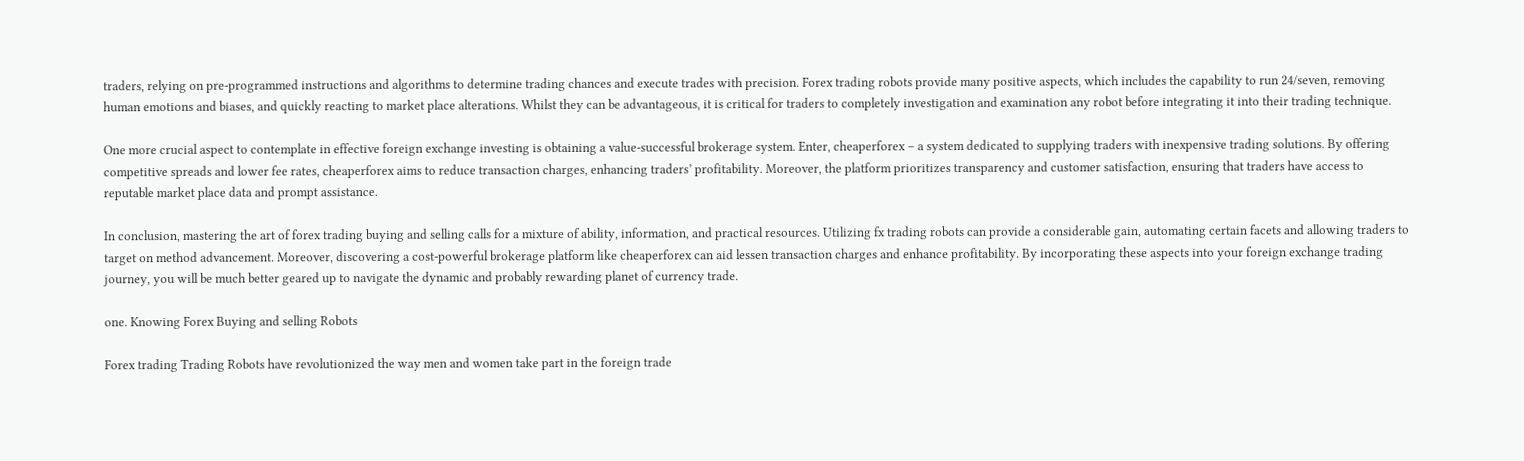traders, relying on pre-programmed instructions and algorithms to determine trading chances and execute trades with precision. Forex trading robots provide many positive aspects, which includes the capability to run 24/seven, removing human emotions and biases, and quickly reacting to market place alterations. Whilst they can be advantageous, it is critical for traders to completely investigation and examination any robot before integrating it into their trading technique.

One more crucial aspect to contemplate in effective foreign exchange investing is obtaining a value-successful brokerage system. Enter, cheaperforex – a system dedicated to supplying traders with inexpensive trading solutions. By offering competitive spreads and lower fee rates, cheaperforex aims to reduce transaction charges, enhancing traders’ profitability. Moreover, the platform prioritizes transparency and customer satisfaction, ensuring that traders have access to reputable market place data and prompt assistance.

In conclusion, mastering the art of forex trading buying and selling calls for a mixture of ability, information, and practical resources. Utilizing fx trading robots can provide a considerable gain, automating certain facets and allowing traders to target on method advancement. Moreover, discovering a cost-powerful brokerage platform like cheaperforex can aid lessen transaction charges and enhance profitability. By incorporating these aspects into your foreign exchange trading journey, you will be much better geared up to navigate the dynamic and probably rewarding planet of currency trade.

one. Knowing Forex Buying and selling Robots

Forex trading Trading Robots have revolutionized the way men and women take part in the foreign trade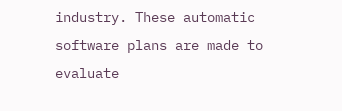industry. These automatic software plans are made to evaluate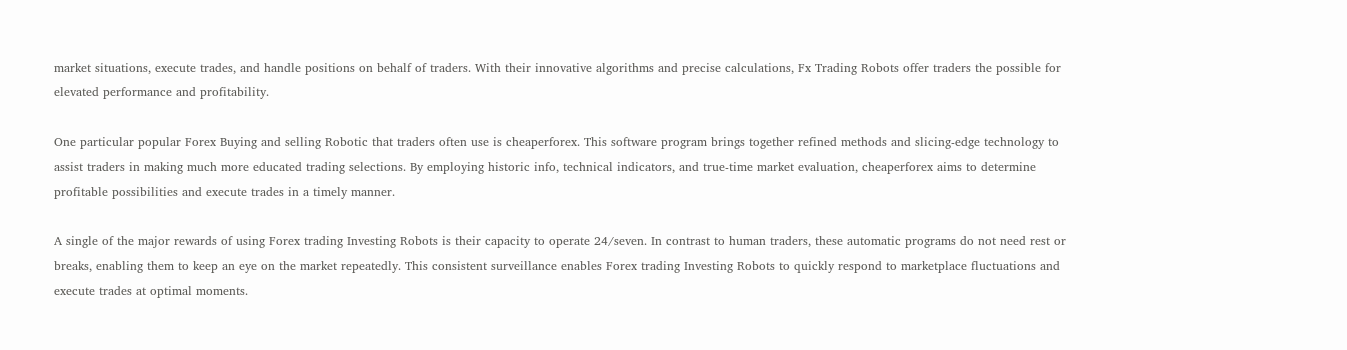market situations, execute trades, and handle positions on behalf of traders. With their innovative algorithms and precise calculations, Fx Trading Robots offer traders the possible for elevated performance and profitability.

One particular popular Forex Buying and selling Robotic that traders often use is cheaperforex. This software program brings together refined methods and slicing-edge technology to assist traders in making much more educated trading selections. By employing historic info, technical indicators, and true-time market evaluation, cheaperforex aims to determine profitable possibilities and execute trades in a timely manner.

A single of the major rewards of using Forex trading Investing Robots is their capacity to operate 24/seven. In contrast to human traders, these automatic programs do not need rest or breaks, enabling them to keep an eye on the market repeatedly. This consistent surveillance enables Forex trading Investing Robots to quickly respond to marketplace fluctuations and execute trades at optimal moments.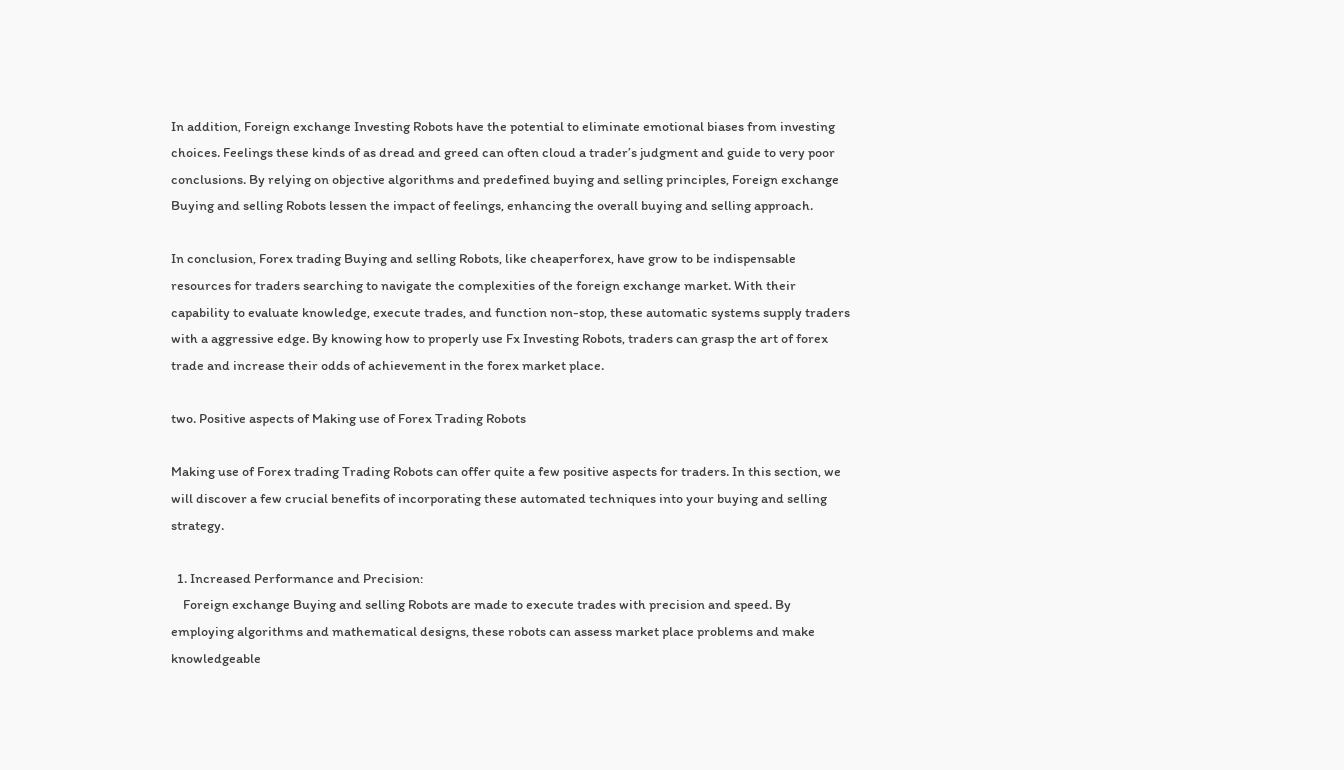In addition, Foreign exchange Investing Robots have the potential to eliminate emotional biases from investing choices. Feelings these kinds of as dread and greed can often cloud a trader’s judgment and guide to very poor conclusions. By relying on objective algorithms and predefined buying and selling principles, Foreign exchange Buying and selling Robots lessen the impact of feelings, enhancing the overall buying and selling approach.

In conclusion, Forex trading Buying and selling Robots, like cheaperforex, have grow to be indispensable resources for traders searching to navigate the complexities of the foreign exchange market. With their capability to evaluate knowledge, execute trades, and function non-stop, these automatic systems supply traders with a aggressive edge. By knowing how to properly use Fx Investing Robots, traders can grasp the art of forex trade and increase their odds of achievement in the forex market place.

two. Positive aspects of Making use of Forex Trading Robots

Making use of Forex trading Trading Robots can offer quite a few positive aspects for traders. In this section, we will discover a few crucial benefits of incorporating these automated techniques into your buying and selling strategy.

  1. Increased Performance and Precision:
    Foreign exchange Buying and selling Robots are made to execute trades with precision and speed. By employing algorithms and mathematical designs, these robots can assess market place problems and make knowledgeable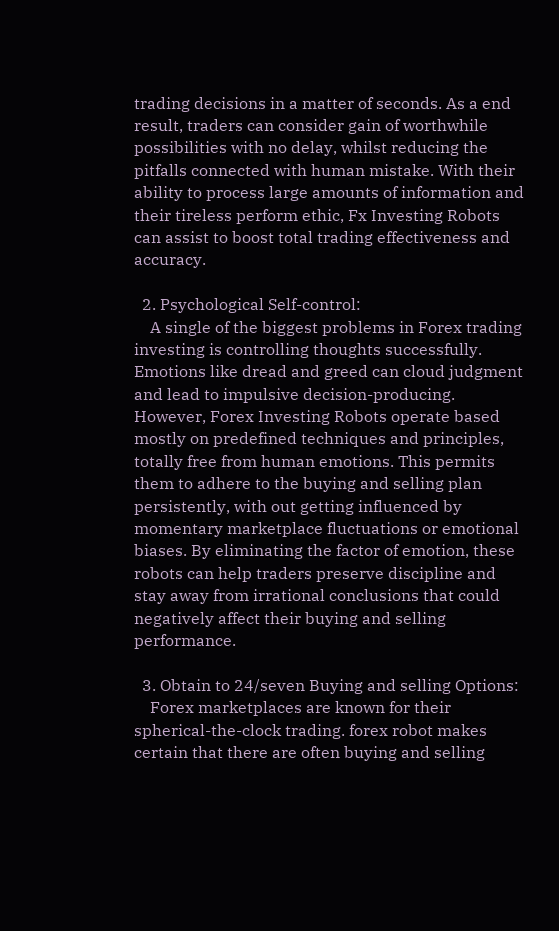trading decisions in a matter of seconds. As a end result, traders can consider gain of worthwhile possibilities with no delay, whilst reducing the pitfalls connected with human mistake. With their ability to process large amounts of information and their tireless perform ethic, Fx Investing Robots can assist to boost total trading effectiveness and accuracy.

  2. Psychological Self-control:
    A single of the biggest problems in Forex trading investing is controlling thoughts successfully. Emotions like dread and greed can cloud judgment and lead to impulsive decision-producing. However, Forex Investing Robots operate based mostly on predefined techniques and principles, totally free from human emotions. This permits them to adhere to the buying and selling plan persistently, with out getting influenced by momentary marketplace fluctuations or emotional biases. By eliminating the factor of emotion, these robots can help traders preserve discipline and stay away from irrational conclusions that could negatively affect their buying and selling performance.

  3. Obtain to 24/seven Buying and selling Options:
    Forex marketplaces are known for their spherical-the-clock trading. forex robot makes certain that there are often buying and selling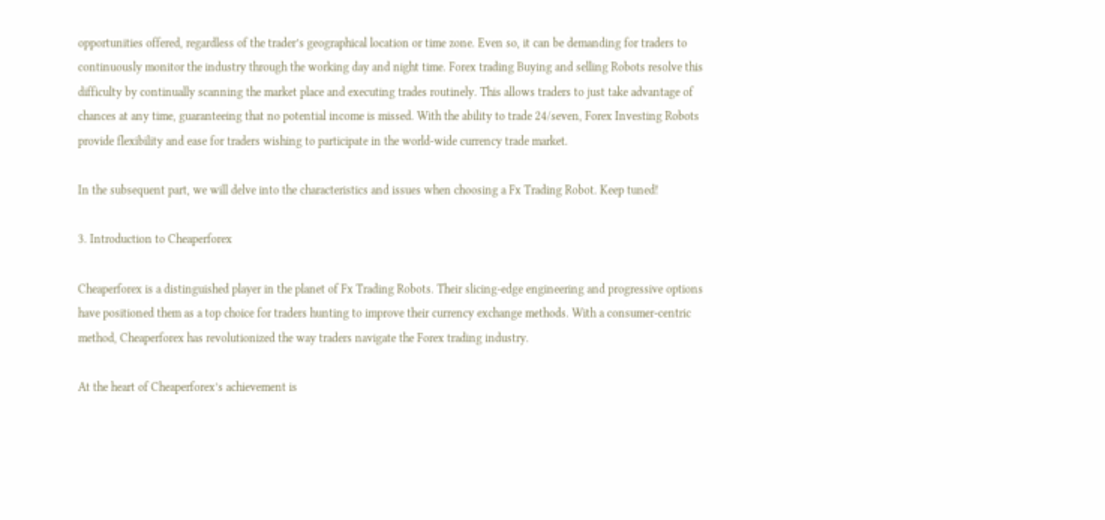opportunities offered, regardless of the trader’s geographical location or time zone. Even so, it can be demanding for traders to continuously monitor the industry through the working day and night time. Forex trading Buying and selling Robots resolve this difficulty by continually scanning the market place and executing trades routinely. This allows traders to just take advantage of chances at any time, guaranteeing that no potential income is missed. With the ability to trade 24/seven, Forex Investing Robots provide flexibility and ease for traders wishing to participate in the world-wide currency trade market.

In the subsequent part, we will delve into the characteristics and issues when choosing a Fx Trading Robot. Keep tuned!

3. Introduction to Cheaperforex

Cheaperforex is a distinguished player in the planet of Fx Trading Robots. Their slicing-edge engineering and progressive options have positioned them as a top choice for traders hunting to improve their currency exchange methods. With a consumer-centric method, Cheaperforex has revolutionized the way traders navigate the Forex trading industry.

At the heart of Cheaperforex’s achievement is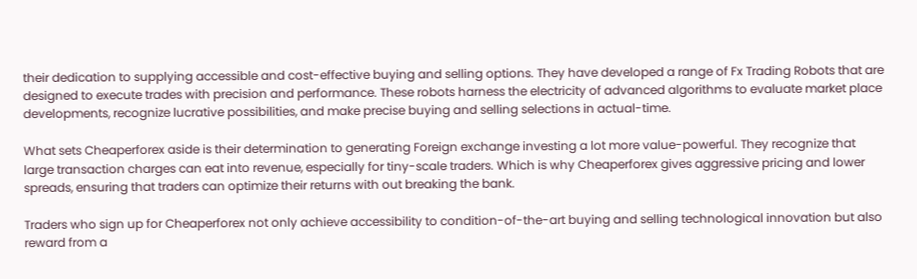their dedication to supplying accessible and cost-effective buying and selling options. They have developed a range of Fx Trading Robots that are designed to execute trades with precision and performance. These robots harness the electricity of advanced algorithms to evaluate market place developments, recognize lucrative possibilities, and make precise buying and selling selections in actual-time.

What sets Cheaperforex aside is their determination to generating Foreign exchange investing a lot more value-powerful. They recognize that large transaction charges can eat into revenue, especially for tiny-scale traders. Which is why Cheaperforex gives aggressive pricing and lower spreads, ensuring that traders can optimize their returns with out breaking the bank.

Traders who sign up for Cheaperforex not only achieve accessibility to condition-of-the-art buying and selling technological innovation but also reward from a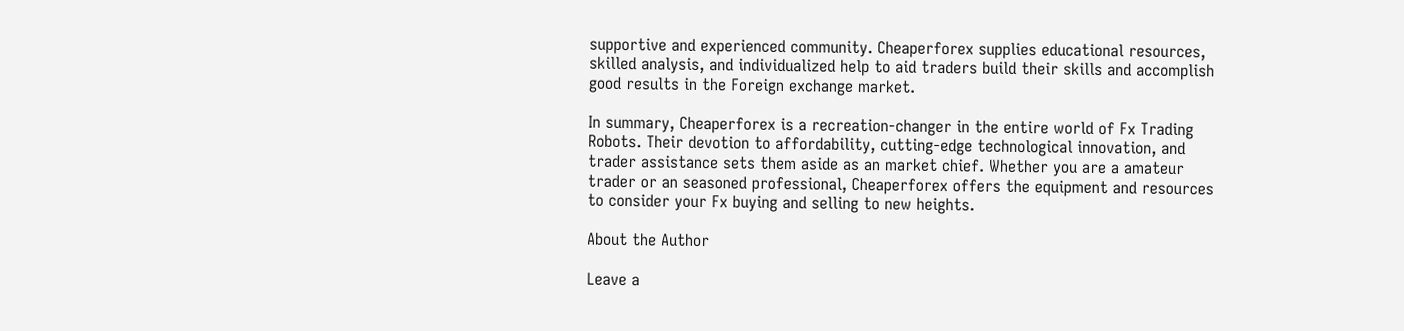supportive and experienced community. Cheaperforex supplies educational resources, skilled analysis, and individualized help to aid traders build their skills and accomplish good results in the Foreign exchange market.

In summary, Cheaperforex is a recreation-changer in the entire world of Fx Trading Robots. Their devotion to affordability, cutting-edge technological innovation, and trader assistance sets them aside as an market chief. Whether you are a amateur trader or an seasoned professional, Cheaperforex offers the equipment and resources to consider your Fx buying and selling to new heights.

About the Author

Leave a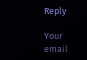Reply

Your email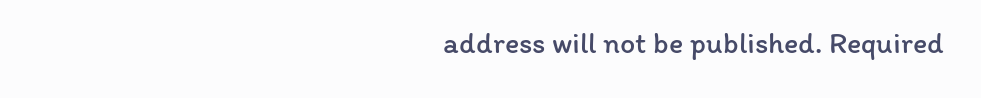address will not be published. Required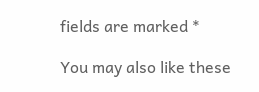fields are marked *

You may also like these